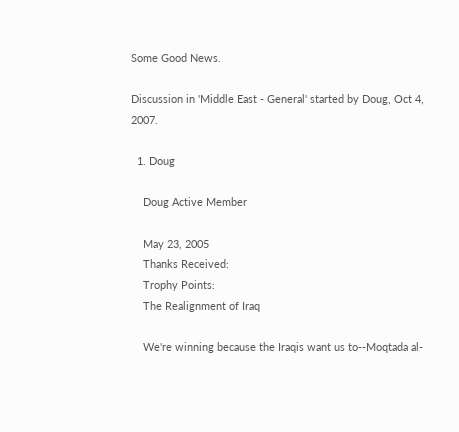Some Good News.

Discussion in 'Middle East - General' started by Doug, Oct 4, 2007.

  1. Doug

    Doug Active Member

    May 23, 2005
    Thanks Received:
    Trophy Points:
    The Realignment of Iraq

    We're winning because the Iraqis want us to--Moqtada al-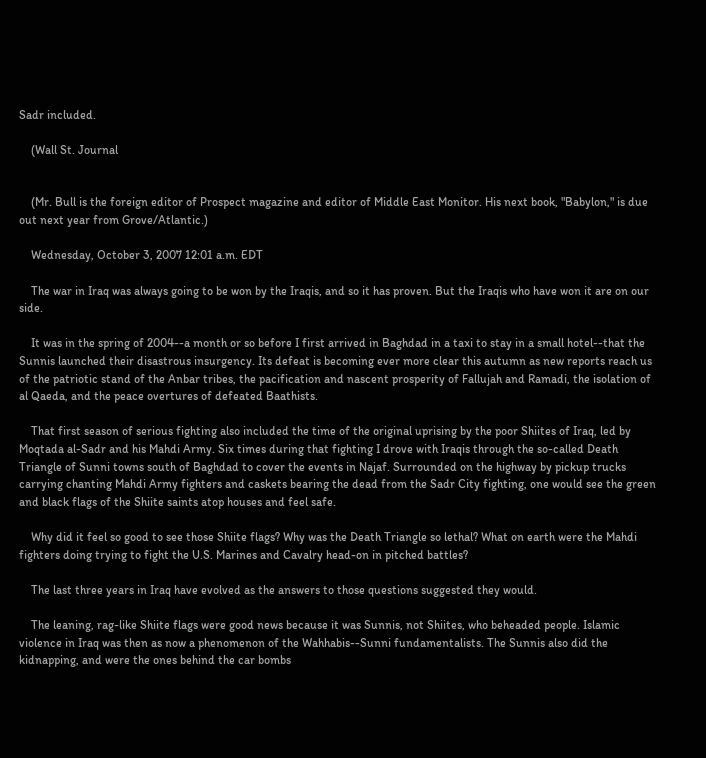Sadr included.

    (Wall St. Journal


    (Mr. Bull is the foreign editor of Prospect magazine and editor of Middle East Monitor. His next book, "Babylon," is due out next year from Grove/Atlantic.)

    Wednesday, October 3, 2007 12:01 a.m. EDT

    The war in Iraq was always going to be won by the Iraqis, and so it has proven. But the Iraqis who have won it are on our side.

    It was in the spring of 2004--a month or so before I first arrived in Baghdad in a taxi to stay in a small hotel--that the Sunnis launched their disastrous insurgency. Its defeat is becoming ever more clear this autumn as new reports reach us of the patriotic stand of the Anbar tribes, the pacification and nascent prosperity of Fallujah and Ramadi, the isolation of al Qaeda, and the peace overtures of defeated Baathists.

    That first season of serious fighting also included the time of the original uprising by the poor Shiites of Iraq, led by Moqtada al-Sadr and his Mahdi Army. Six times during that fighting I drove with Iraqis through the so-called Death Triangle of Sunni towns south of Baghdad to cover the events in Najaf. Surrounded on the highway by pickup trucks carrying chanting Mahdi Army fighters and caskets bearing the dead from the Sadr City fighting, one would see the green and black flags of the Shiite saints atop houses and feel safe.

    Why did it feel so good to see those Shiite flags? Why was the Death Triangle so lethal? What on earth were the Mahdi fighters doing trying to fight the U.S. Marines and Cavalry head-on in pitched battles?

    The last three years in Iraq have evolved as the answers to those questions suggested they would.

    The leaning, rag-like Shiite flags were good news because it was Sunnis, not Shiites, who beheaded people. Islamic violence in Iraq was then as now a phenomenon of the Wahhabis--Sunni fundamentalists. The Sunnis also did the kidnapping, and were the ones behind the car bombs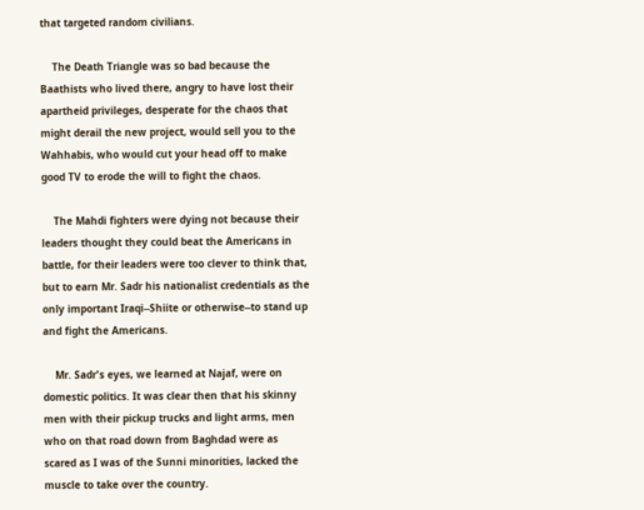that targeted random civilians.

    The Death Triangle was so bad because the Baathists who lived there, angry to have lost their apartheid privileges, desperate for the chaos that might derail the new project, would sell you to the Wahhabis, who would cut your head off to make good TV to erode the will to fight the chaos.

    The Mahdi fighters were dying not because their leaders thought they could beat the Americans in battle, for their leaders were too clever to think that, but to earn Mr. Sadr his nationalist credentials as the only important Iraqi--Shiite or otherwise--to stand up and fight the Americans.

    Mr. Sadr's eyes, we learned at Najaf, were on domestic politics. It was clear then that his skinny men with their pickup trucks and light arms, men who on that road down from Baghdad were as scared as I was of the Sunni minorities, lacked the muscle to take over the country.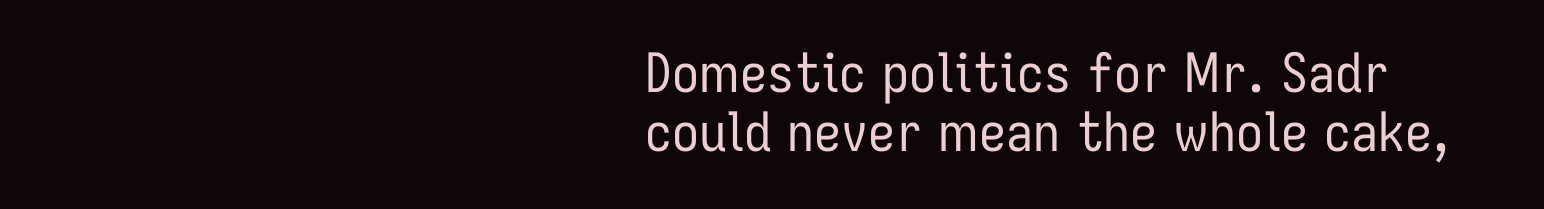Domestic politics for Mr. Sadr could never mean the whole cake,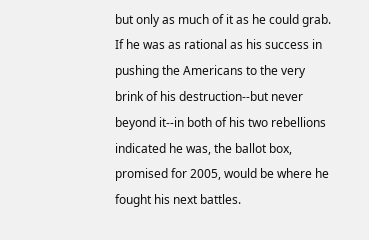but only as much of it as he could grab. If he was as rational as his success in pushing the Americans to the very brink of his destruction--but never beyond it--in both of his two rebellions indicated he was, the ballot box, promised for 2005, would be where he fought his next battles.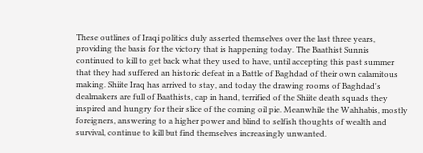These outlines of Iraqi politics duly asserted themselves over the last three years, providing the basis for the victory that is happening today. The Baathist Sunnis continued to kill to get back what they used to have, until accepting this past summer that they had suffered an historic defeat in a Battle of Baghdad of their own calamitous making. Shiite Iraq has arrived to stay, and today the drawing rooms of Baghdad's dealmakers are full of Baathists, cap in hand, terrified of the Shiite death squads they inspired and hungry for their slice of the coming oil pie. Meanwhile the Wahhabis, mostly foreigners, answering to a higher power and blind to selfish thoughts of wealth and survival, continue to kill but find themselves increasingly unwanted.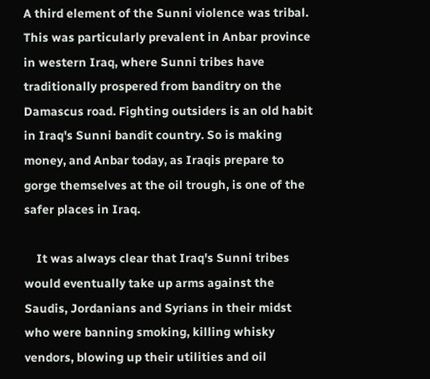A third element of the Sunni violence was tribal. This was particularly prevalent in Anbar province in western Iraq, where Sunni tribes have traditionally prospered from banditry on the Damascus road. Fighting outsiders is an old habit in Iraq's Sunni bandit country. So is making money, and Anbar today, as Iraqis prepare to gorge themselves at the oil trough, is one of the safer places in Iraq.

    It was always clear that Iraq's Sunni tribes would eventually take up arms against the Saudis, Jordanians and Syrians in their midst who were banning smoking, killing whisky vendors, blowing up their utilities and oil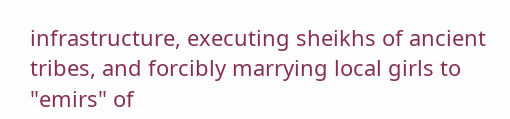infrastructure, executing sheikhs of ancient tribes, and forcibly marrying local girls to "emirs" of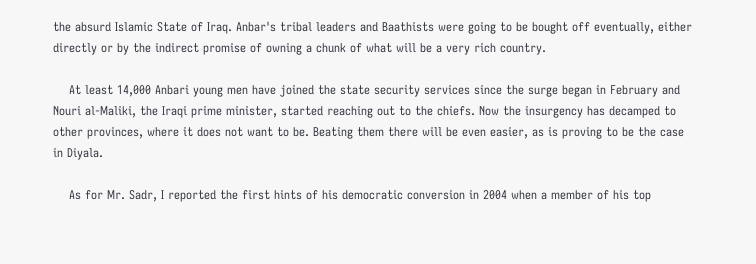the absurd Islamic State of Iraq. Anbar's tribal leaders and Baathists were going to be bought off eventually, either directly or by the indirect promise of owning a chunk of what will be a very rich country.

    At least 14,000 Anbari young men have joined the state security services since the surge began in February and Nouri al-Maliki, the Iraqi prime minister, started reaching out to the chiefs. Now the insurgency has decamped to other provinces, where it does not want to be. Beating them there will be even easier, as is proving to be the case in Diyala.

    As for Mr. Sadr, I reported the first hints of his democratic conversion in 2004 when a member of his top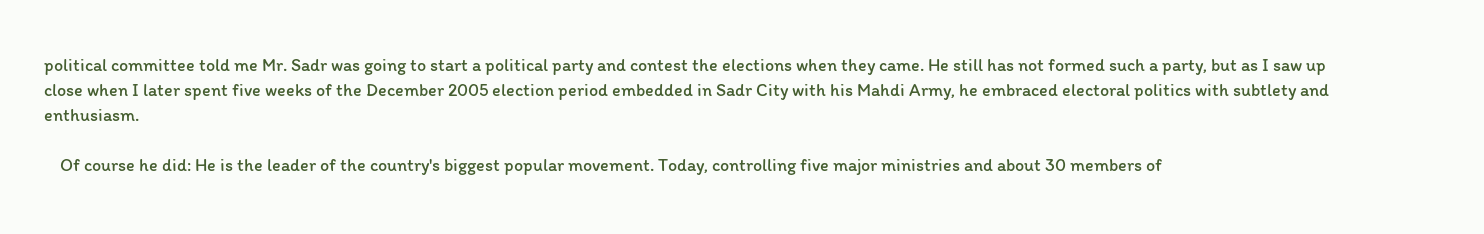political committee told me Mr. Sadr was going to start a political party and contest the elections when they came. He still has not formed such a party, but as I saw up close when I later spent five weeks of the December 2005 election period embedded in Sadr City with his Mahdi Army, he embraced electoral politics with subtlety and enthusiasm.

    Of course he did: He is the leader of the country's biggest popular movement. Today, controlling five major ministries and about 30 members of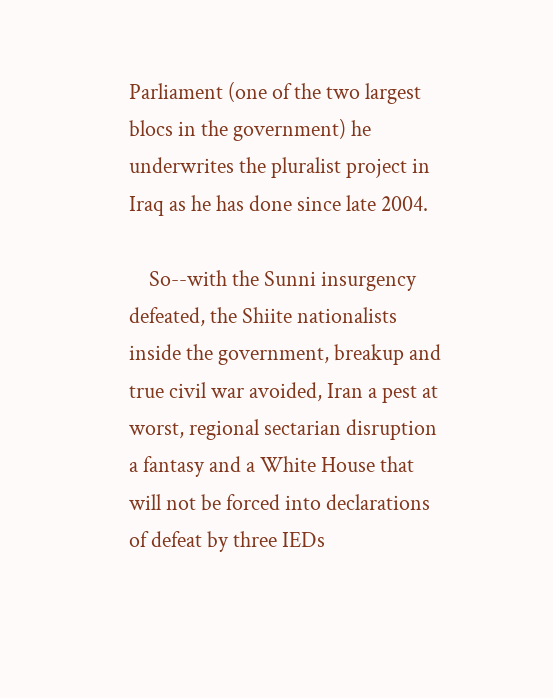Parliament (one of the two largest blocs in the government) he underwrites the pluralist project in Iraq as he has done since late 2004.

    So--with the Sunni insurgency defeated, the Shiite nationalists inside the government, breakup and true civil war avoided, Iran a pest at worst, regional sectarian disruption a fantasy and a White House that will not be forced into declarations of defeat by three IEDs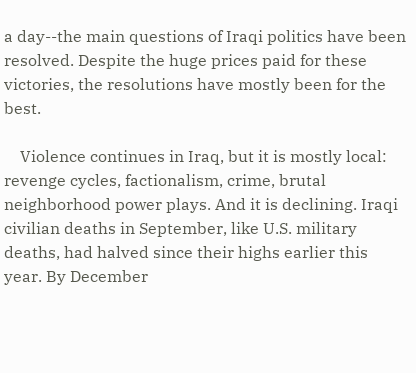a day--the main questions of Iraqi politics have been resolved. Despite the huge prices paid for these victories, the resolutions have mostly been for the best.

    Violence continues in Iraq, but it is mostly local: revenge cycles, factionalism, crime, brutal neighborhood power plays. And it is declining. Iraqi civilian deaths in September, like U.S. military deaths, had halved since their highs earlier this year. By December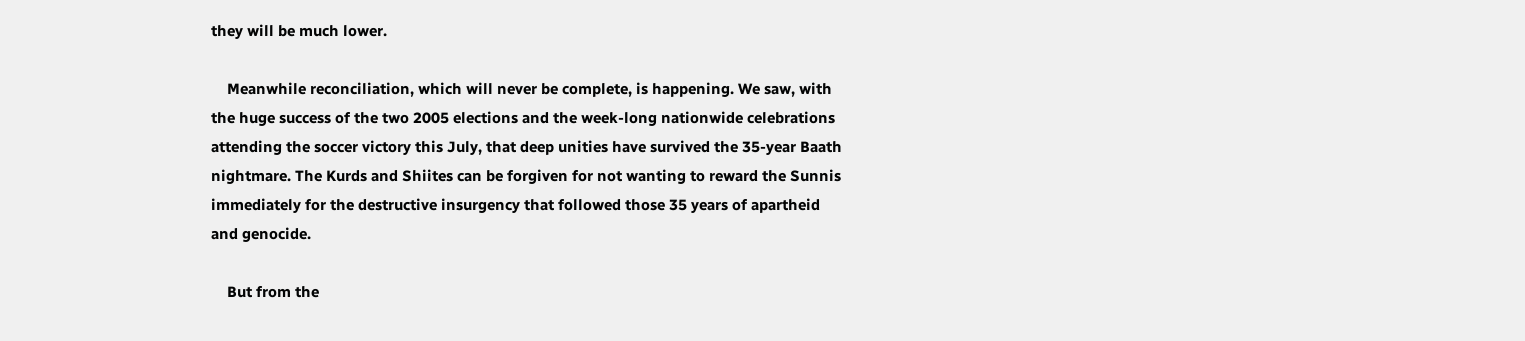they will be much lower.

    Meanwhile reconciliation, which will never be complete, is happening. We saw, with the huge success of the two 2005 elections and the week-long nationwide celebrations attending the soccer victory this July, that deep unities have survived the 35-year Baath nightmare. The Kurds and Shiites can be forgiven for not wanting to reward the Sunnis immediately for the destructive insurgency that followed those 35 years of apartheid and genocide.

    But from the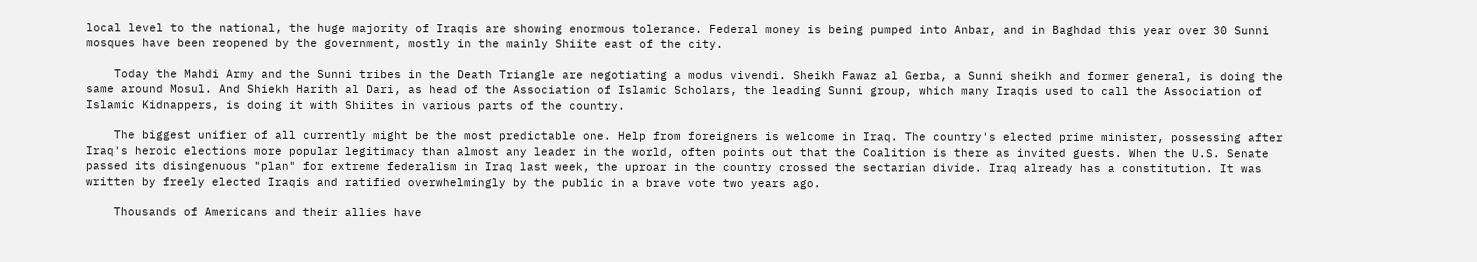local level to the national, the huge majority of Iraqis are showing enormous tolerance. Federal money is being pumped into Anbar, and in Baghdad this year over 30 Sunni mosques have been reopened by the government, mostly in the mainly Shiite east of the city.

    Today the Mahdi Army and the Sunni tribes in the Death Triangle are negotiating a modus vivendi. Sheikh Fawaz al Gerba, a Sunni sheikh and former general, is doing the same around Mosul. And Shiekh Harith al Dari, as head of the Association of Islamic Scholars, the leading Sunni group, which many Iraqis used to call the Association of Islamic Kidnappers, is doing it with Shiites in various parts of the country.

    The biggest unifier of all currently might be the most predictable one. Help from foreigners is welcome in Iraq. The country's elected prime minister, possessing after Iraq's heroic elections more popular legitimacy than almost any leader in the world, often points out that the Coalition is there as invited guests. When the U.S. Senate passed its disingenuous "plan" for extreme federalism in Iraq last week, the uproar in the country crossed the sectarian divide. Iraq already has a constitution. It was written by freely elected Iraqis and ratified overwhelmingly by the public in a brave vote two years ago.

    Thousands of Americans and their allies have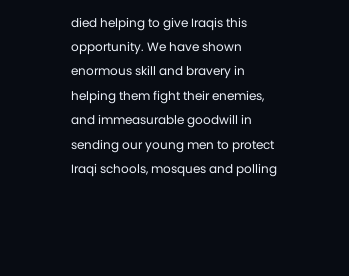died helping to give Iraqis this opportunity. We have shown enormous skill and bravery in helping them fight their enemies, and immeasurable goodwill in sending our young men to protect Iraqi schools, mosques and polling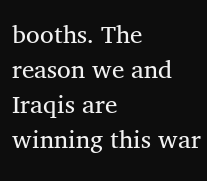booths. The reason we and Iraqis are winning this war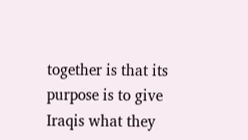together is that its purpose is to give Iraqis what they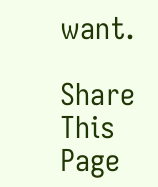want.

Share This Page